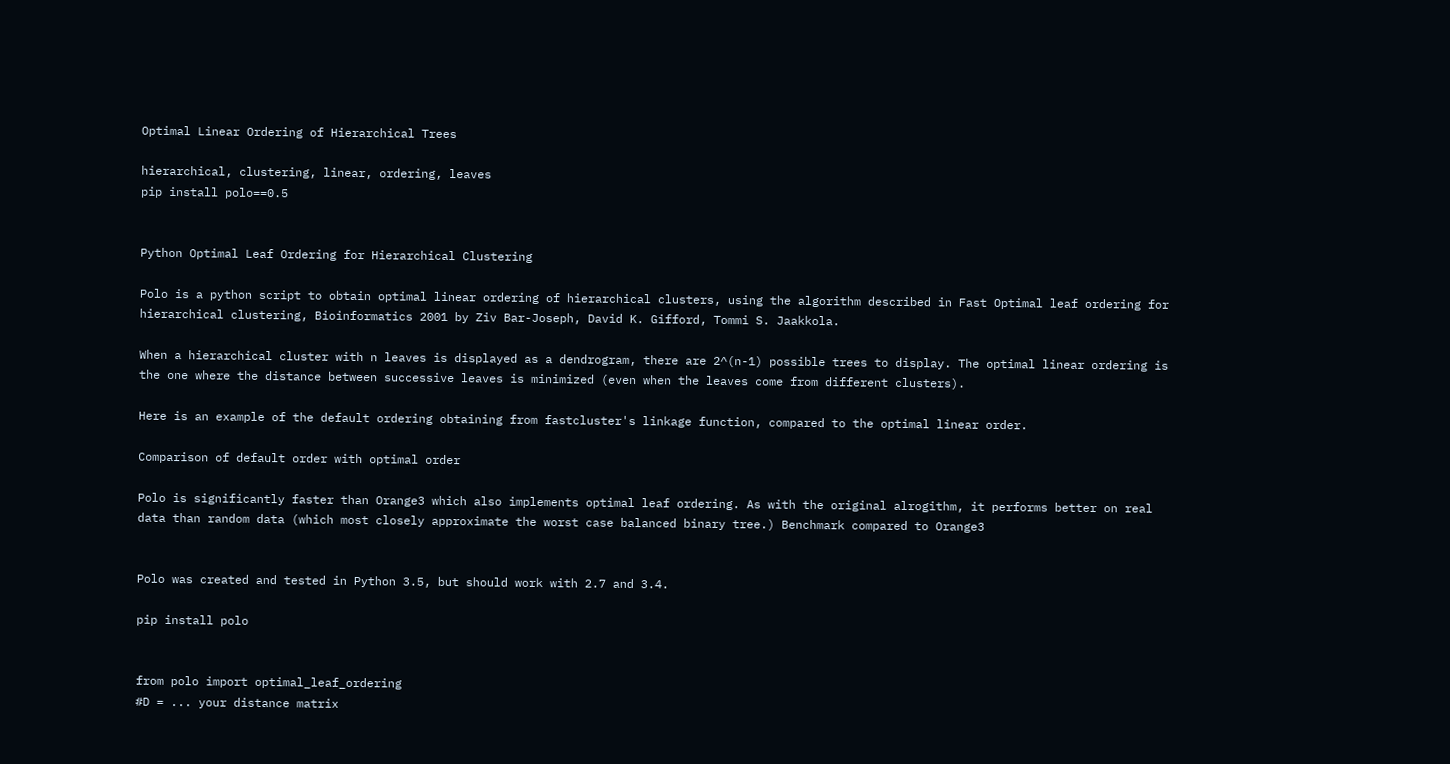Optimal Linear Ordering of Hierarchical Trees

hierarchical, clustering, linear, ordering, leaves
pip install polo==0.5


Python Optimal Leaf Ordering for Hierarchical Clustering

Polo is a python script to obtain optimal linear ordering of hierarchical clusters, using the algorithm described in Fast Optimal leaf ordering for hierarchical clustering, Bioinformatics 2001 by Ziv Bar-Joseph, David K. Gifford, Tommi S. Jaakkola.

When a hierarchical cluster with n leaves is displayed as a dendrogram, there are 2^(n-1) possible trees to display. The optimal linear ordering is the one where the distance between successive leaves is minimized (even when the leaves come from different clusters).

Here is an example of the default ordering obtaining from fastcluster's linkage function, compared to the optimal linear order.

Comparison of default order with optimal order

Polo is significantly faster than Orange3 which also implements optimal leaf ordering. As with the original alrogithm, it performs better on real data than random data (which most closely approximate the worst case balanced binary tree.) Benchmark compared to Orange3


Polo was created and tested in Python 3.5, but should work with 2.7 and 3.4.

pip install polo


from polo import optimal_leaf_ordering
#D = ... your distance matrix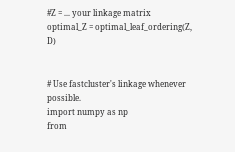#Z = ... your linkage matrix
optimal_Z = optimal_leaf_ordering(Z, D)


# Use fastcluster's linkage whenever possible.
import numpy as np
from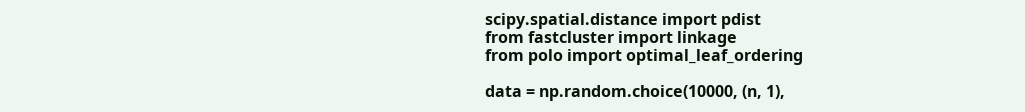scipy.spatial.distance import pdist
from fastcluster import linkage
from polo import optimal_leaf_ordering

data = np.random.choice(10000, (n, 1),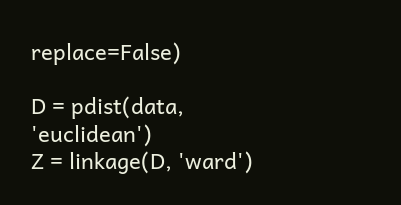replace=False)

D = pdist(data, 'euclidean')
Z = linkage(D, 'ward')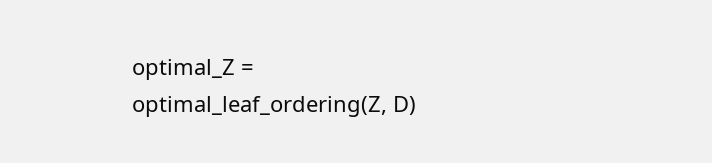optimal_Z = optimal_leaf_ordering(Z, D)